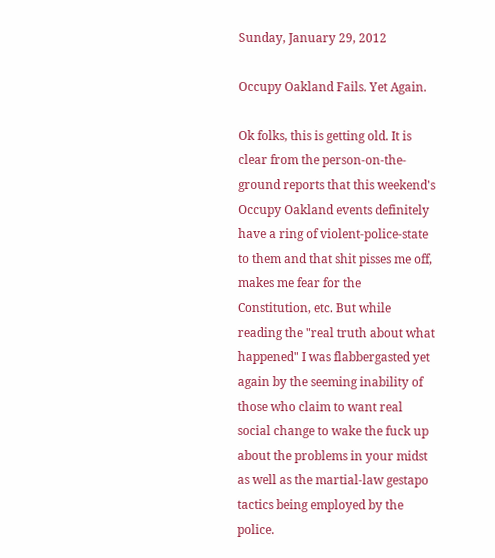Sunday, January 29, 2012

Occupy Oakland Fails. Yet Again.

Ok folks, this is getting old. It is clear from the person-on-the-ground reports that this weekend's Occupy Oakland events definitely have a ring of violent-police-state to them and that shit pisses me off, makes me fear for the Constitution, etc. But while reading the "real truth about what happened" I was flabbergasted yet again by the seeming inability of those who claim to want real social change to wake the fuck up about the problems in your midst as well as the martial-law gestapo tactics being employed by the police.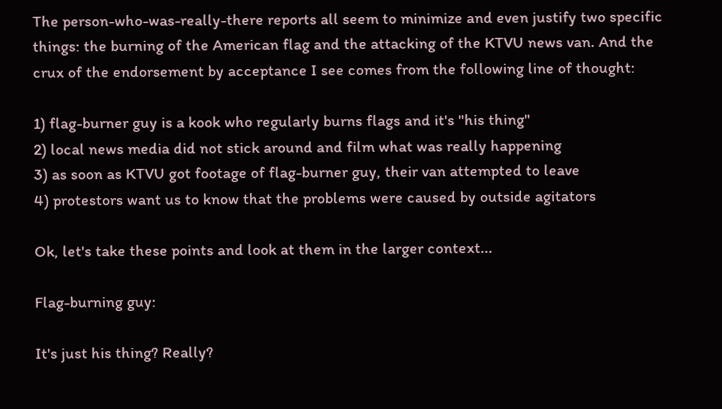The person-who-was-really-there reports all seem to minimize and even justify two specific things: the burning of the American flag and the attacking of the KTVU news van. And the crux of the endorsement by acceptance I see comes from the following line of thought:

1) flag-burner guy is a kook who regularly burns flags and it's "his thing"
2) local news media did not stick around and film what was really happening
3) as soon as KTVU got footage of flag-burner guy, their van attempted to leave
4) protestors want us to know that the problems were caused by outside agitators

Ok, let's take these points and look at them in the larger context...

Flag-burning guy:

It's just his thing? Really?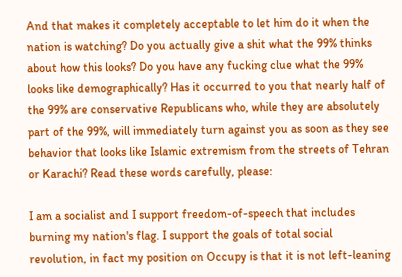And that makes it completely acceptable to let him do it when the nation is watching? Do you actually give a shit what the 99% thinks about how this looks? Do you have any fucking clue what the 99% looks like demographically? Has it occurred to you that nearly half of the 99% are conservative Republicans who, while they are absolutely part of the 99%, will immediately turn against you as soon as they see behavior that looks like Islamic extremism from the streets of Tehran or Karachi? Read these words carefully, please:

I am a socialist and I support freedom-of-speech that includes burning my nation's flag. I support the goals of total social revolution, in fact my position on Occupy is that it is not left-leaning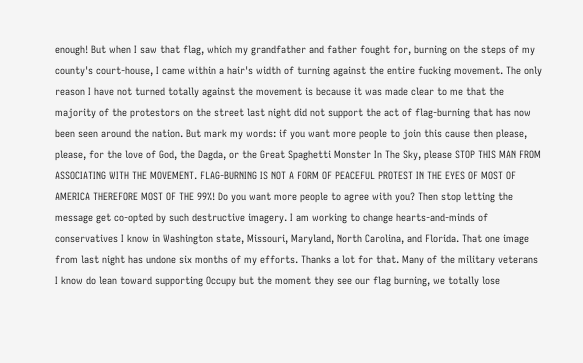enough! But when I saw that flag, which my grandfather and father fought for, burning on the steps of my county's court-house, I came within a hair's width of turning against the entire fucking movement. The only reason I have not turned totally against the movement is because it was made clear to me that the majority of the protestors on the street last night did not support the act of flag-burning that has now been seen around the nation. But mark my words: if you want more people to join this cause then please, please, for the love of God, the Dagda, or the Great Spaghetti Monster In The Sky, please STOP THIS MAN FROM ASSOCIATING WITH THE MOVEMENT. FLAG-BURNING IS NOT A FORM OF PEACEFUL PROTEST IN THE EYES OF MOST OF AMERICA THEREFORE MOST OF THE 99%! Do you want more people to agree with you? Then stop letting the message get co-opted by such destructive imagery. I am working to change hearts-and-minds of conservatives I know in Washington state, Missouri, Maryland, North Carolina, and Florida. That one image from last night has undone six months of my efforts. Thanks a lot for that. Many of the military veterans I know do lean toward supporting Occupy but the moment they see our flag burning, we totally lose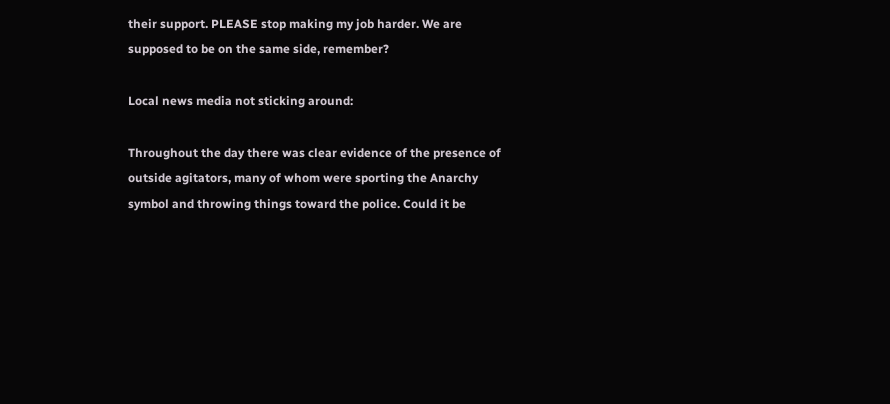their support. PLEASE stop making my job harder. We are supposed to be on the same side, remember?

Local news media not sticking around:

Throughout the day there was clear evidence of the presence of outside agitators, many of whom were sporting the Anarchy symbol and throwing things toward the police. Could it be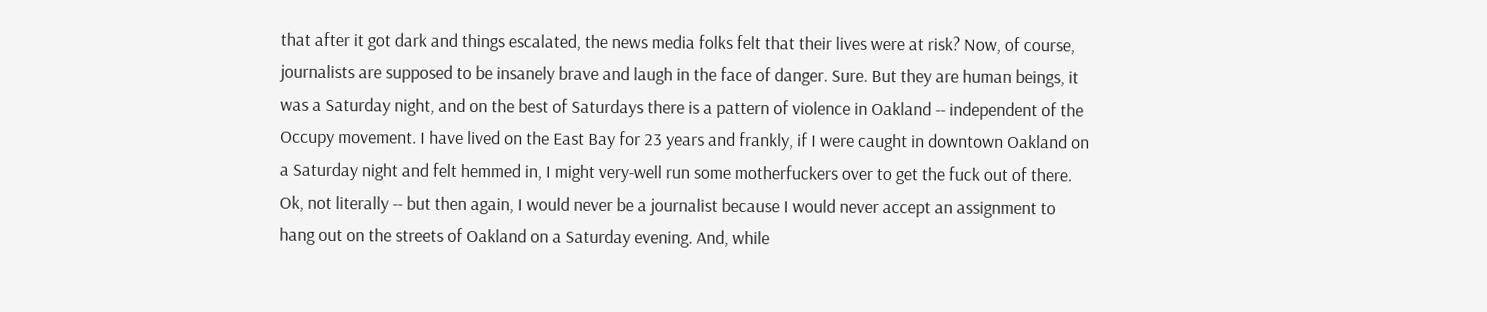that after it got dark and things escalated, the news media folks felt that their lives were at risk? Now, of course, journalists are supposed to be insanely brave and laugh in the face of danger. Sure. But they are human beings, it was a Saturday night, and on the best of Saturdays there is a pattern of violence in Oakland -- independent of the Occupy movement. I have lived on the East Bay for 23 years and frankly, if I were caught in downtown Oakland on a Saturday night and felt hemmed in, I might very-well run some motherfuckers over to get the fuck out of there. Ok, not literally -- but then again, I would never be a journalist because I would never accept an assignment to hang out on the streets of Oakland on a Saturday evening. And, while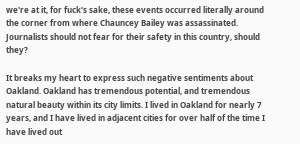we're at it, for fuck's sake, these events occurred literally around the corner from where Chauncey Bailey was assassinated. Journalists should not fear for their safety in this country, should they?

It breaks my heart to express such negative sentiments about Oakland. Oakland has tremendous potential, and tremendous natural beauty within its city limits. I lived in Oakland for nearly 7 years, and I have lived in adjacent cities for over half of the time I have lived out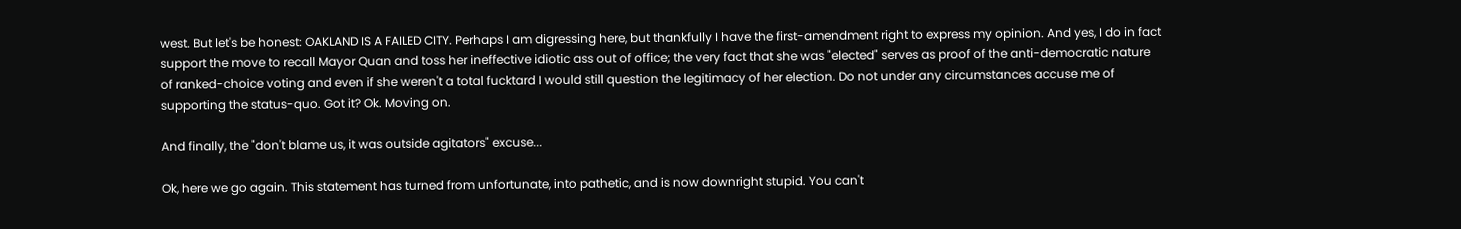west. But let's be honest: OAKLAND IS A FAILED CITY. Perhaps I am digressing here, but thankfully I have the first-amendment right to express my opinion. And yes, I do in fact support the move to recall Mayor Quan and toss her ineffective idiotic ass out of office; the very fact that she was "elected" serves as proof of the anti-democratic nature of ranked-choice voting and even if she weren't a total fucktard I would still question the legitimacy of her election. Do not under any circumstances accuse me of supporting the status-quo. Got it? Ok. Moving on.

And finally, the "don't blame us, it was outside agitators" excuse...

Ok, here we go again. This statement has turned from unfortunate, into pathetic, and is now downright stupid. You can't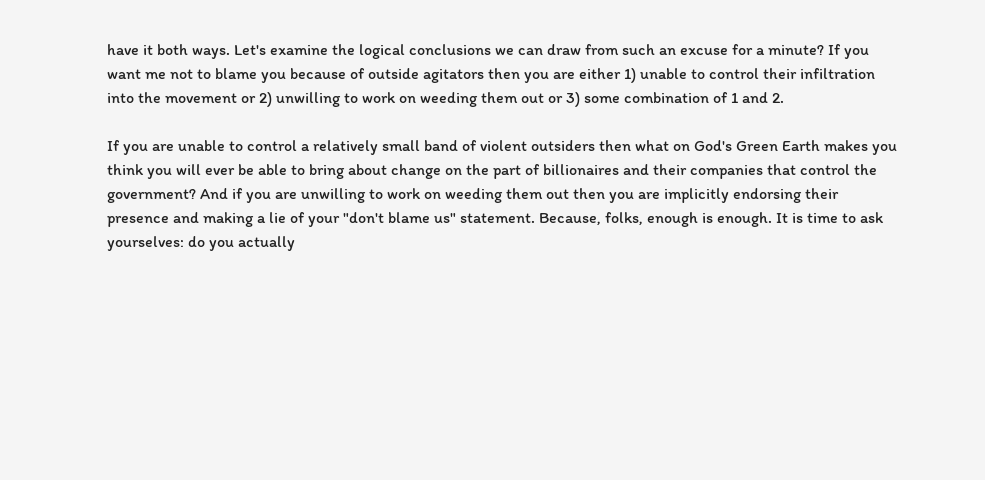have it both ways. Let's examine the logical conclusions we can draw from such an excuse for a minute? If you want me not to blame you because of outside agitators then you are either 1) unable to control their infiltration into the movement or 2) unwilling to work on weeding them out or 3) some combination of 1 and 2.

If you are unable to control a relatively small band of violent outsiders then what on God's Green Earth makes you think you will ever be able to bring about change on the part of billionaires and their companies that control the government? And if you are unwilling to work on weeding them out then you are implicitly endorsing their presence and making a lie of your "don't blame us" statement. Because, folks, enough is enough. It is time to ask yourselves: do you actually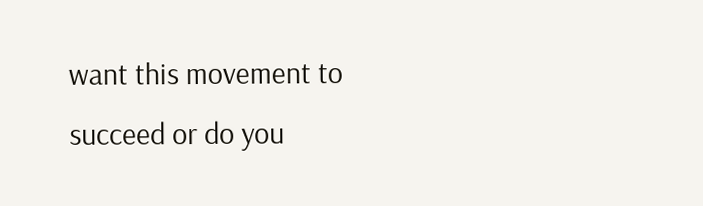want this movement to succeed or do you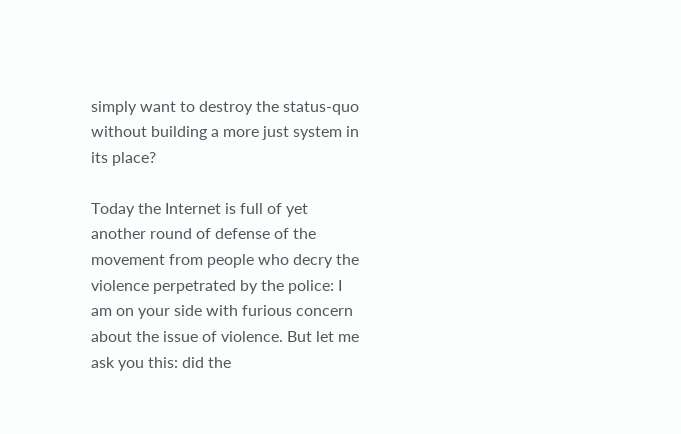simply want to destroy the status-quo without building a more just system in its place?

Today the Internet is full of yet another round of defense of the movement from people who decry the violence perpetrated by the police: I am on your side with furious concern about the issue of violence. But let me ask you this: did the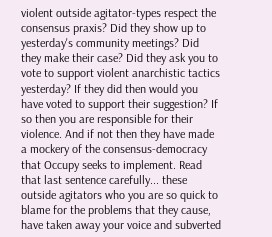violent outside agitator-types respect the consensus praxis? Did they show up to yesterday's community meetings? Did they make their case? Did they ask you to vote to support violent anarchistic tactics yesterday? If they did then would you have voted to support their suggestion? If so then you are responsible for their violence. And if not then they have made a mockery of the consensus-democracy that Occupy seeks to implement. Read that last sentence carefully... these outside agitators who you are so quick to blame for the problems that they cause, have taken away your voice and subverted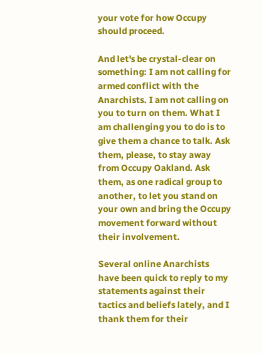your vote for how Occupy should proceed.

And let's be crystal-clear on something: I am not calling for armed conflict with the Anarchists. I am not calling on you to turn on them. What I am challenging you to do is to give them a chance to talk. Ask them, please, to stay away from Occupy Oakland. Ask them, as one radical group to another, to let you stand on your own and bring the Occupy movement forward without their involvement.

Several online Anarchists have been quick to reply to my statements against their tactics and beliefs lately, and I thank them for their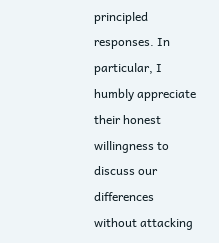principled responses. In particular, I humbly appreciate their honest willingness to discuss our differences without attacking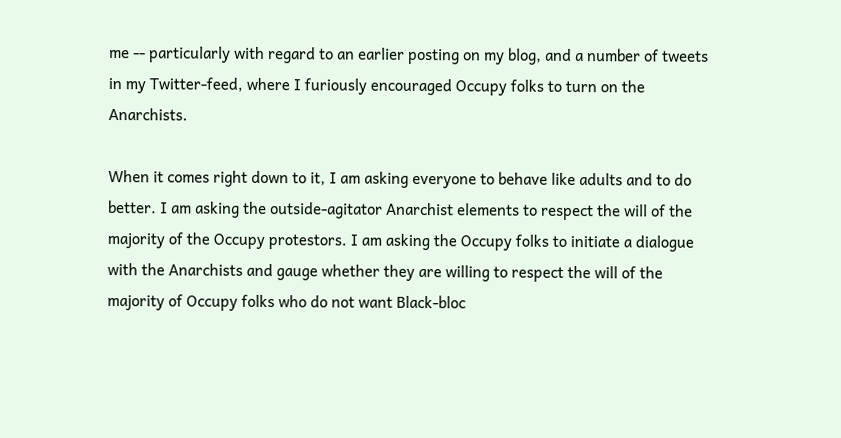me -- particularly with regard to an earlier posting on my blog, and a number of tweets in my Twitter-feed, where I furiously encouraged Occupy folks to turn on the Anarchists.

When it comes right down to it, I am asking everyone to behave like adults and to do better. I am asking the outside-agitator Anarchist elements to respect the will of the majority of the Occupy protestors. I am asking the Occupy folks to initiate a dialogue with the Anarchists and gauge whether they are willing to respect the will of the majority of Occupy folks who do not want Black-bloc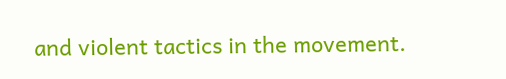and violent tactics in the movement.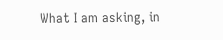What I am asking, in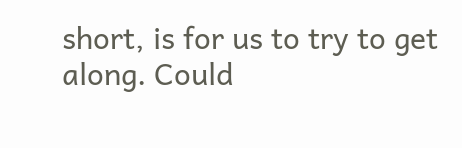short, is for us to try to get along. Could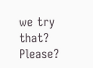we try that? Please?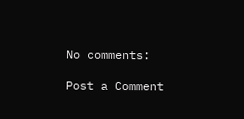No comments:

Post a Comment